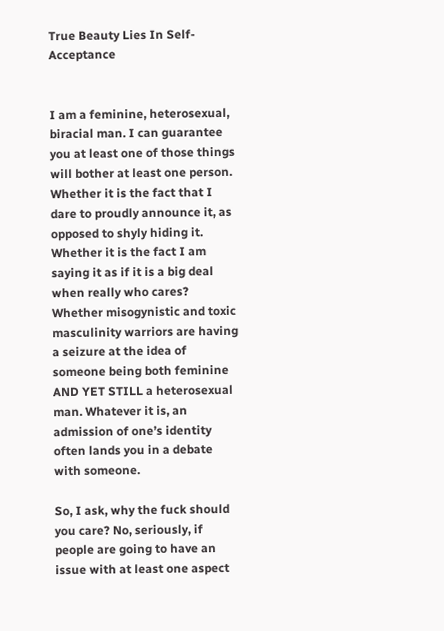True Beauty Lies In Self-Acceptance


I am a feminine, heterosexual, biracial man. I can guarantee you at least one of those things will bother at least one person. Whether it is the fact that I dare to proudly announce it, as opposed to shyly hiding it. Whether it is the fact I am saying it as if it is a big deal when really who cares? Whether misogynistic and toxic masculinity warriors are having a seizure at the idea of someone being both feminine AND YET STILL a heterosexual man. Whatever it is, an admission of one’s identity often lands you in a debate with someone.

So, I ask, why the fuck should you care? No, seriously, if people are going to have an issue with at least one aspect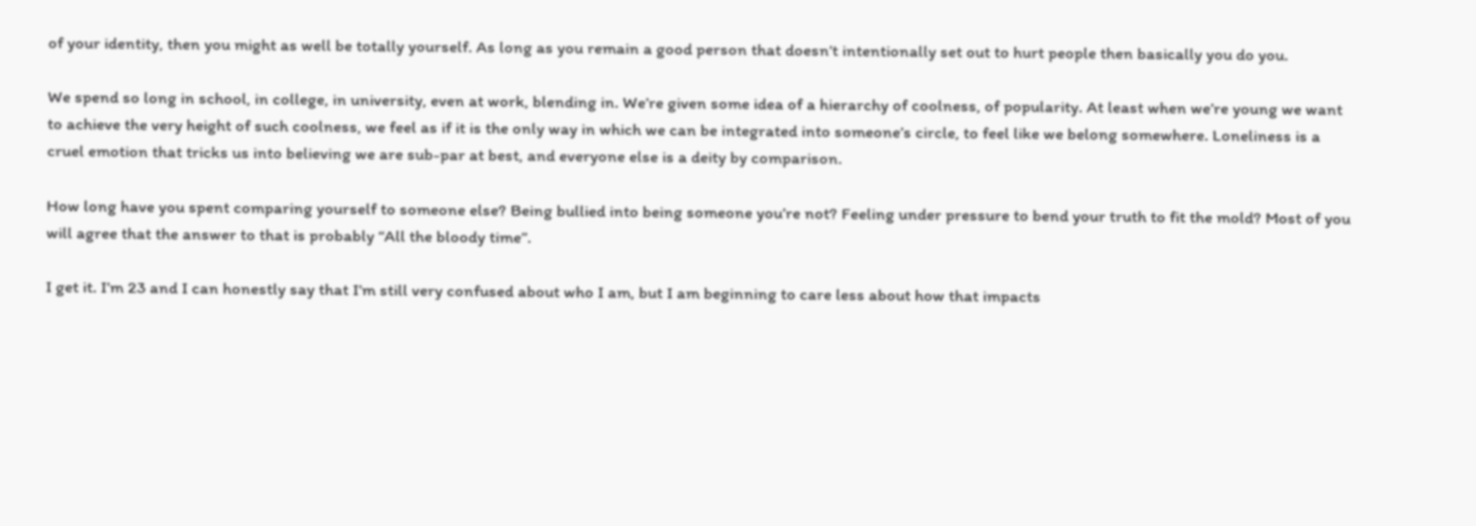of your identity, then you might as well be totally yourself. As long as you remain a good person that doesn’t intentionally set out to hurt people then basically you do you.

We spend so long in school, in college, in university, even at work, blending in. We’re given some idea of a hierarchy of coolness, of popularity. At least when we’re young we want to achieve the very height of such coolness, we feel as if it is the only way in which we can be integrated into someone’s circle, to feel like we belong somewhere. Loneliness is a cruel emotion that tricks us into believing we are sub-par at best, and everyone else is a deity by comparison.

How long have you spent comparing yourself to someone else? Being bullied into being someone you’re not? Feeling under pressure to bend your truth to fit the mold? Most of you will agree that the answer to that is probably “All the bloody time”.

I get it. I’m 23 and I can honestly say that I’m still very confused about who I am, but I am beginning to care less about how that impacts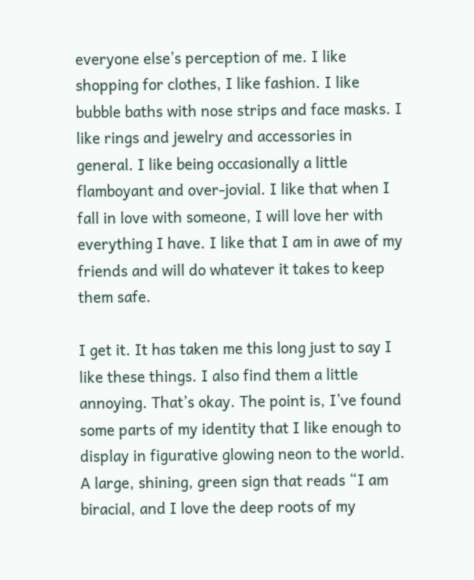everyone else’s perception of me. I like shopping for clothes, I like fashion. I like bubble baths with nose strips and face masks. I like rings and jewelry and accessories in general. I like being occasionally a little flamboyant and over-jovial. I like that when I fall in love with someone, I will love her with everything I have. I like that I am in awe of my friends and will do whatever it takes to keep them safe.

I get it. It has taken me this long just to say I like these things. I also find them a little annoying. That’s okay. The point is, I’ve found some parts of my identity that I like enough to display in figurative glowing neon to the world. A large, shining, green sign that reads “I am biracial, and I love the deep roots of my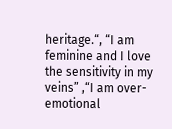heritage.“, “I am feminine and I love the sensitivity in my veins” ,“I am over-emotional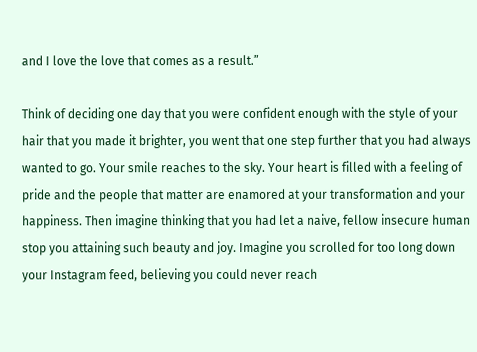and I love the love that comes as a result.”

Think of deciding one day that you were confident enough with the style of your hair that you made it brighter, you went that one step further that you had always wanted to go. Your smile reaches to the sky. Your heart is filled with a feeling of pride and the people that matter are enamored at your transformation and your happiness. Then imagine thinking that you had let a naive, fellow insecure human stop you attaining such beauty and joy. Imagine you scrolled for too long down your Instagram feed, believing you could never reach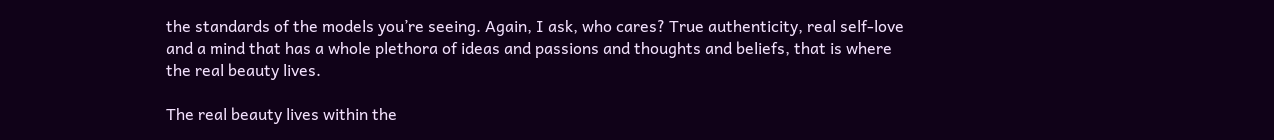the standards of the models you’re seeing. Again, I ask, who cares? True authenticity, real self-love and a mind that has a whole plethora of ideas and passions and thoughts and beliefs, that is where the real beauty lives.

The real beauty lives within the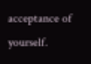acceptance of yourself.